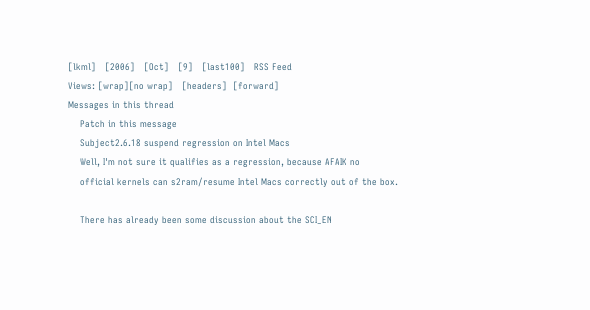[lkml]   [2006]   [Oct]   [9]   [last100]   RSS Feed
Views: [wrap][no wrap]   [headers]  [forward]
Messages in this thread
    Patch in this message
    Subject2.6.18 suspend regression on Intel Macs
    Well, I'm not sure it qualifies as a regression, because AFAIK no
    official kernels can s2ram/resume Intel Macs correctly out of the box.

    There has already been some discussion about the SCI_EN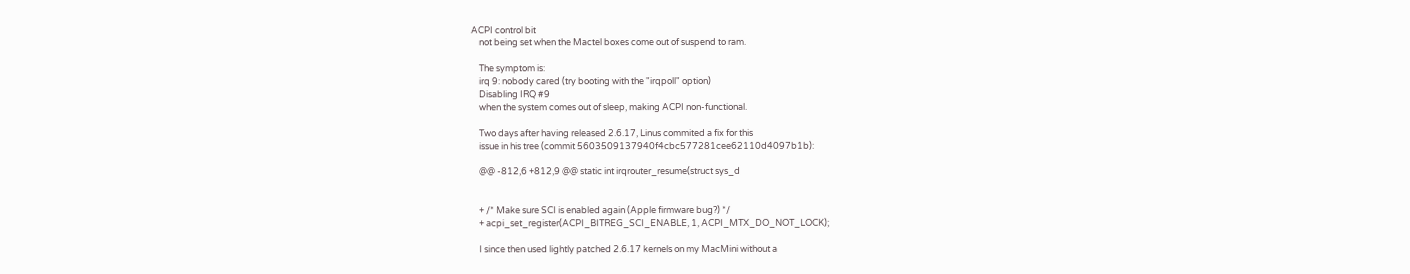ACPI control bit
    not being set when the Mactel boxes come out of suspend to ram.

    The symptom is:
    irq 9: nobody cared (try booting with the "irqpoll" option)
    Disabling IRQ #9
    when the system comes out of sleep, making ACPI non-functional.

    Two days after having released 2.6.17, Linus commited a fix for this
    issue in his tree (commit 5603509137940f4cbc577281cee62110d4097b1b):

    @@ -812,6 +812,9 @@ static int irqrouter_resume(struct sys_d


    + /* Make sure SCI is enabled again (Apple firmware bug?) */
    + acpi_set_register(ACPI_BITREG_SCI_ENABLE, 1, ACPI_MTX_DO_NOT_LOCK);

    I since then used lightly patched 2.6.17 kernels on my MacMini without a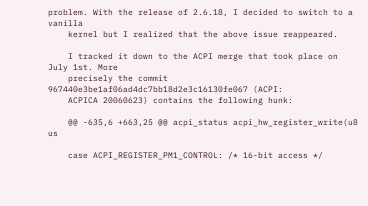problem. With the release of 2.6.18, I decided to switch to a vanilla
    kernel but I realized that the above issue reappeared.

    I tracked it down to the ACPI merge that took place on July 1st. More
    precisely the commit 967440e3be1af06ad4dc7bb18d2e3c16130fe067 (ACPI:
    ACPICA 20060623) contains the following hunk:

    @@ -635,6 +663,25 @@ acpi_status acpi_hw_register_write(u8 us

    case ACPI_REGISTER_PM1_CONTROL: /* 16-bit access */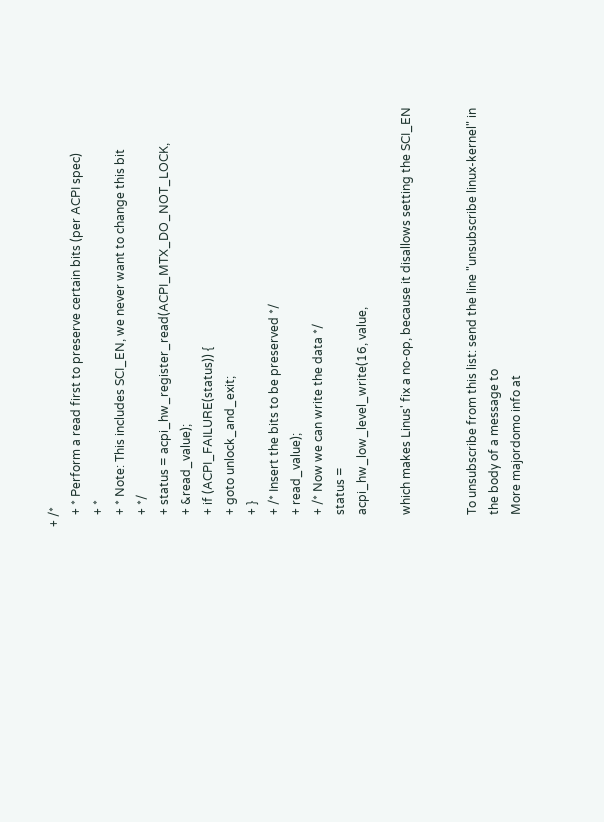+ /*
    + * Perform a read first to preserve certain bits (per ACPI spec)
    + *
    + * Note: This includes SCI_EN, we never want to change this bit
    + */
    + status = acpi_hw_register_read(ACPI_MTX_DO_NOT_LOCK,
    + &read_value);
    + if (ACPI_FAILURE(status)) {
    + goto unlock_and_exit;
    + }
    + /* Insert the bits to be preserved */
    + read_value);
    + /* Now we can write the data */
    status =
    acpi_hw_low_level_write(16, value,

    which makes Linus' fix a no-op, because it disallows setting the SCI_EN


    To unsubscribe from this list: send the line "unsubscribe linux-kernel" in
    the body of a message to
    More majordomo info at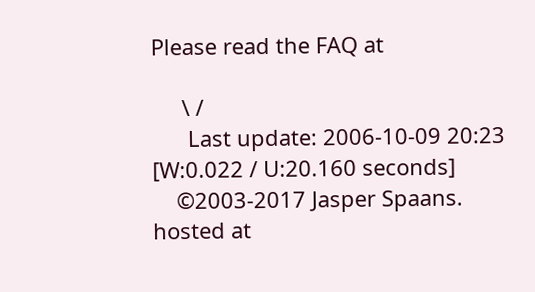Please read the FAQ at

     \ /
      Last update: 2006-10-09 20:23    [W:0.022 / U:20.160 seconds]
    ©2003-2017 Jasper Spaans. hosted at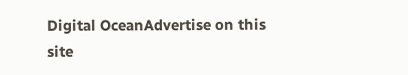Digital OceanAdvertise on this site